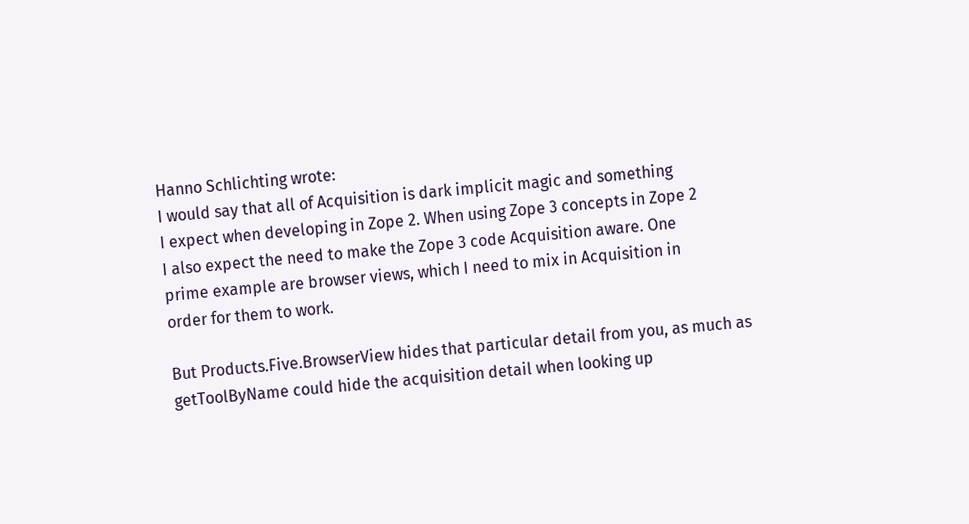Hanno Schlichting wrote:
I would say that all of Acquisition is dark implicit magic and something
I expect when developing in Zope 2. When using Zope 3 concepts in Zope 2
I also expect the need to make the Zope 3 code Acquisition aware. One
prime example are browser views, which I need to mix in Acquisition in
order for them to work.

But Products.Five.BrowserView hides that particular detail from you, as much as getToolByName could hide the acquisition detail when looking up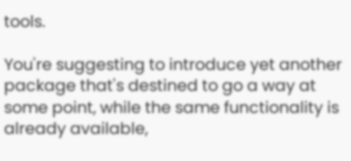tools.

You're suggesting to introduce yet another package that's destined to go a way at some point, while the same functionality is already available,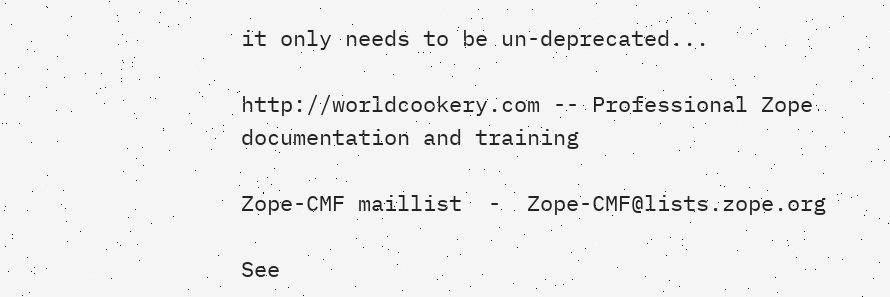it only needs to be un-deprecated...

http://worldcookery.com -- Professional Zope documentation and training

Zope-CMF maillist  -  Zope-CMF@lists.zope.org

See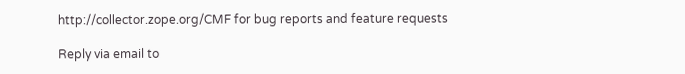http://collector.zope.org/CMF for bug reports and feature requests

Reply via email to